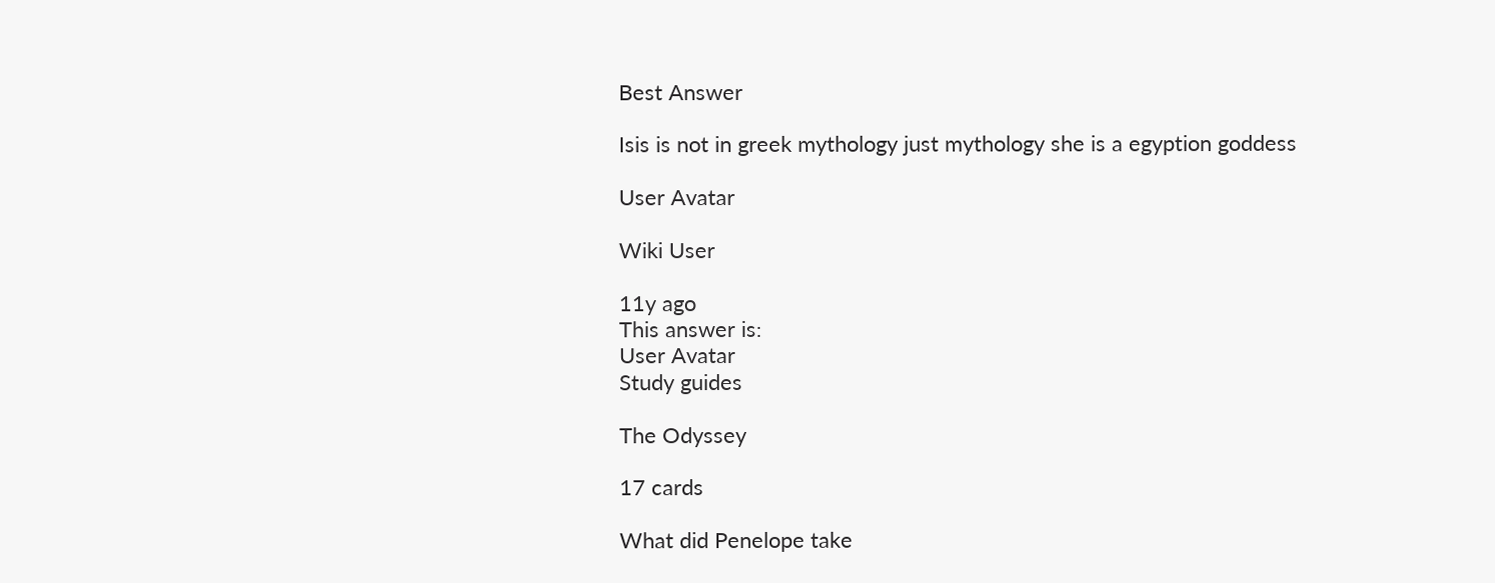Best Answer

Isis is not in greek mythology just mythology she is a egyption goddess

User Avatar

Wiki User

11y ago
This answer is:
User Avatar
Study guides

The Odyssey

17 cards

What did Penelope take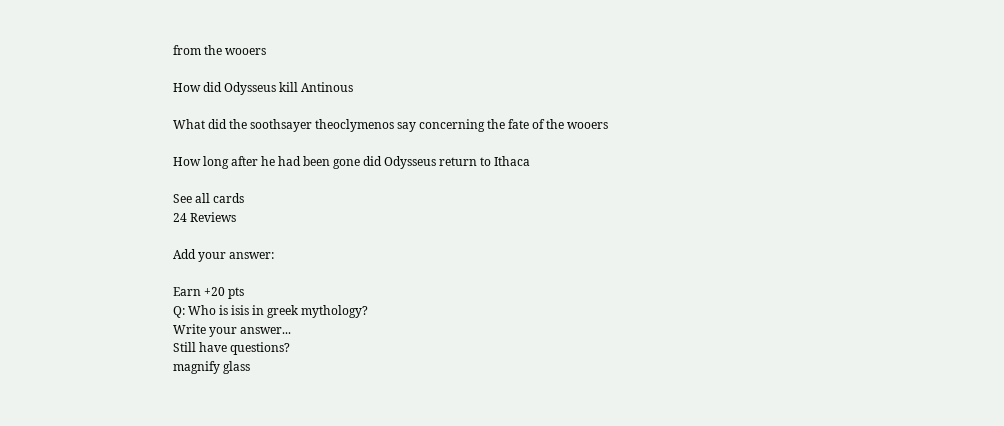from the wooers

How did Odysseus kill Antinous

What did the soothsayer theoclymenos say concerning the fate of the wooers

How long after he had been gone did Odysseus return to Ithaca

See all cards
24 Reviews

Add your answer:

Earn +20 pts
Q: Who is isis in greek mythology?
Write your answer...
Still have questions?
magnify glass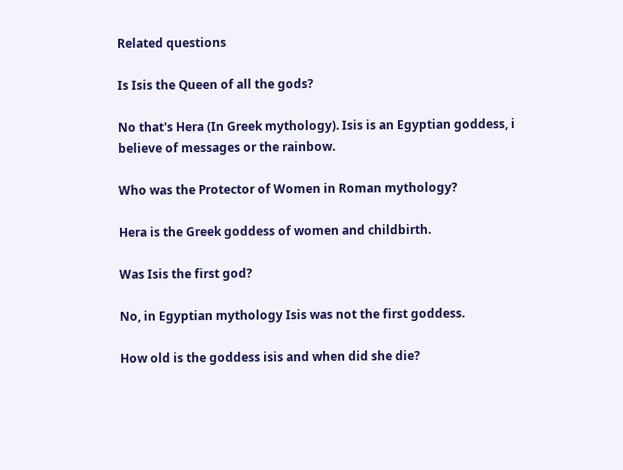Related questions

Is Isis the Queen of all the gods?

No that's Hera (In Greek mythology). Isis is an Egyptian goddess, i believe of messages or the rainbow.

Who was the Protector of Women in Roman mythology?

Hera is the Greek goddess of women and childbirth.

Was Isis the first god?

No, in Egyptian mythology Isis was not the first goddess.

How old is the goddess isis and when did she die?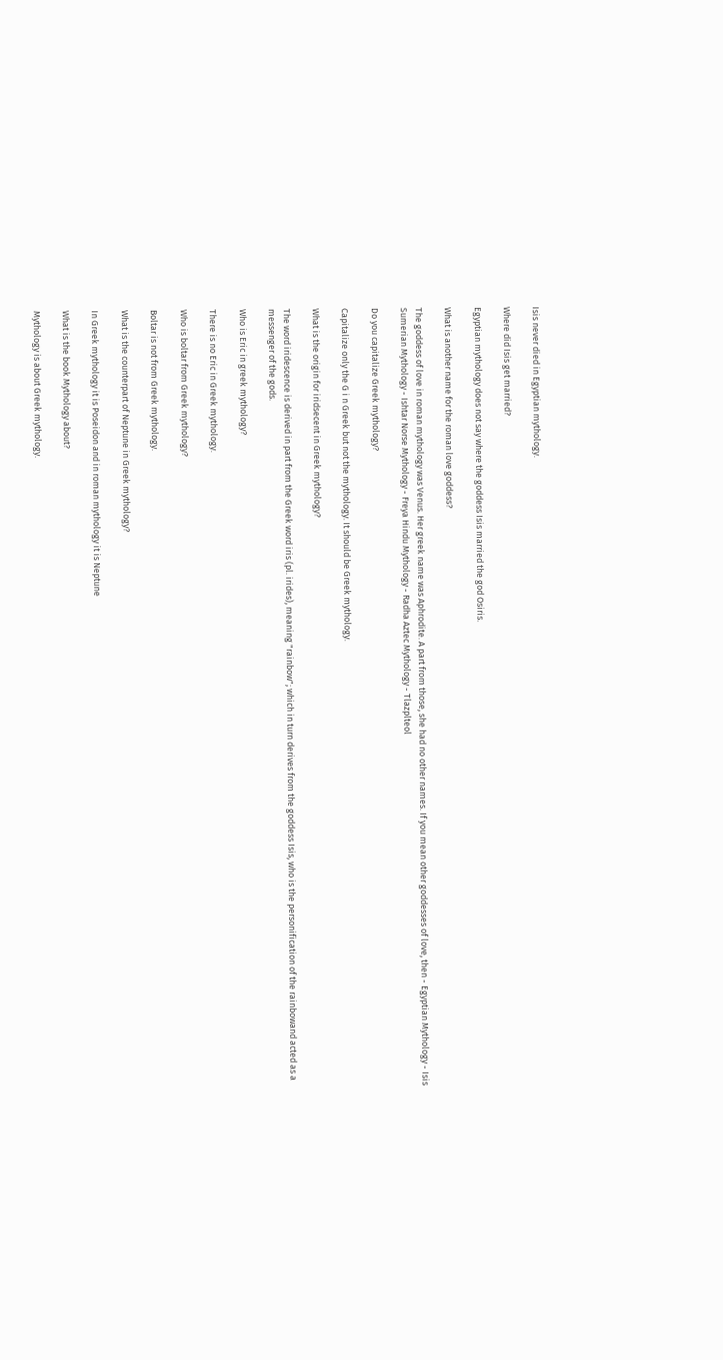Isis never died in Egyptian mythology.

Where did Isis get married?

Egyptian mythology does not say where the goddess Isis married the god Osiris.

What is another name for the roman love goddess?

The goddess of love in roman mythology was Venus. Her greek name was Aphrodite. A part from those, she had no other names. If you mean other goddesses of love, then - Egyptian Mythology - Isis Sumerian Mythology - Ishtar Norse Mythology - Freya Hindu Mythology - Radha Aztec Mythology - Tlazplteol

Do you capitalize Greek mythology?

Capitalize only the G i n Greek but not the mythology. It should be Greek mythology.

What is the origin for iridsecent in Greek mythology?

The word iridescence is derived in part from the Greek word iris (pl. irides), meaning "rainbow"; which in turn derives from the goddess Isis, who is the personification of the rainbowand acted as a messenger of the gods.

Who is Eric in greek mythology?

There is no Eric in Greek mythology.

Who is boltar from Greek mythology?

Boltar is not from Greek mythology.

What is the counterpart of Neptune in Greek mythology?

In Greek mythology it is Poseidon and in roman mythology it is Neptune

What is the book Mythology about?

Mythology is about Greek mythology.